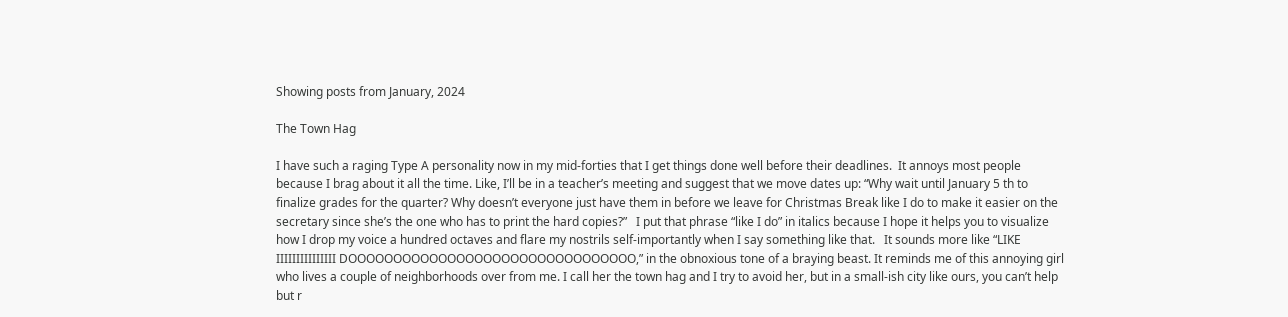Showing posts from January, 2024

The Town Hag

I have such a raging Type A personality now in my mid-forties that I get things done well before their deadlines.  It annoys most people because I brag about it all the time. Like, I’ll be in a teacher’s meeting and suggest that we move dates up: “Why wait until January 5 th to finalize grades for the quarter? Why doesn’t everyone just have them in before we leave for Christmas Break like I do to make it easier on the secretary since she’s the one who has to print the hard copies?”   I put that phrase “like I do” in italics because I hope it helps you to visualize how I drop my voice a hundred octaves and flare my nostrils self-importantly when I say something like that.   It sounds more like “LIKE IIIIIIIIIIIIIII DOOOOOOOOOOOOOOOOOOOOOOOOOOOOOOOO,” in the obnoxious tone of a braying beast. It reminds me of this annoying girl who lives a couple of neighborhoods over from me. I call her the town hag and I try to avoid her, but in a small-ish city like ours, you can’t help but r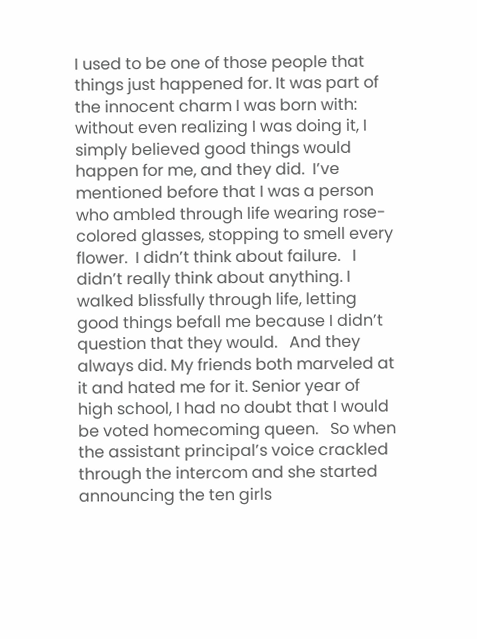I used to be one of those people that things just happened for. It was part of the innocent charm I was born with:  without even realizing I was doing it, I simply believed good things would happen for me, and they did.  I’ve mentioned before that I was a person who ambled through life wearing rose-colored glasses, stopping to smell every flower.  I didn’t think about failure.   I didn’t really think about anything. I walked blissfully through life, letting good things befall me because I didn’t question that they would.   And they always did. My friends both marveled at it and hated me for it. Senior year of high school, I had no doubt that I would be voted homecoming queen.   So when the assistant principal’s voice crackled through the intercom and she started announcing the ten girls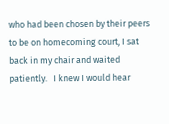who had been chosen by their peers to be on homecoming court, I sat back in my chair and waited patiently.   I knew I would hear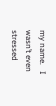my name.   I wasn’t even stressed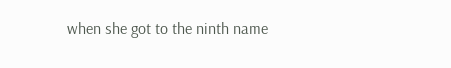when she got to the ninth name